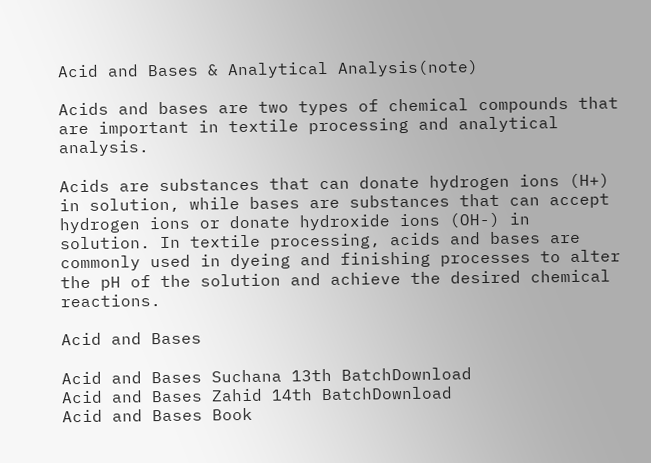Acid and Bases & Analytical Analysis(note)

Acids and bases are two types of chemical compounds that are important in textile processing and analytical analysis.

Acids are substances that can donate hydrogen ions (H+) in solution, while bases are substances that can accept hydrogen ions or donate hydroxide ions (OH-) in solution. In textile processing, acids and bases are commonly used in dyeing and finishing processes to alter the pH of the solution and achieve the desired chemical reactions.

Acid and Bases

Acid and Bases Suchana 13th BatchDownload
Acid and Bases Zahid 14th BatchDownload
Acid and Bases Book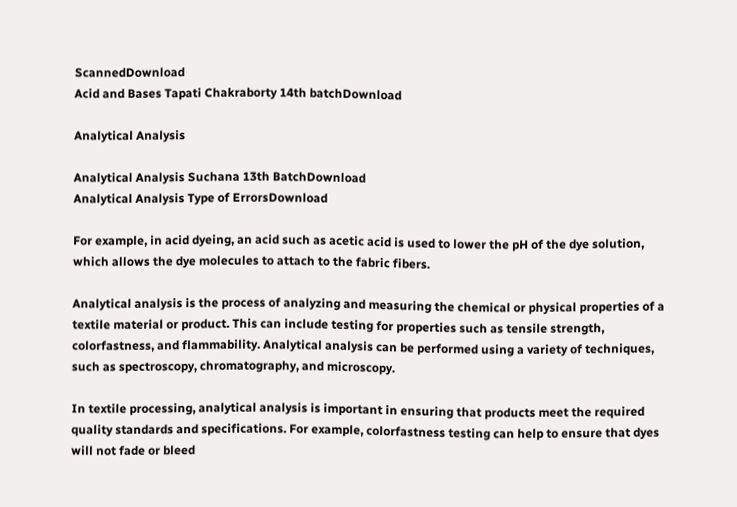ScannedDownload
Acid and Bases Tapati Chakraborty 14th batchDownload

Analytical Analysis

Analytical Analysis Suchana 13th BatchDownload
Analytical Analysis Type of ErrorsDownload

For example, in acid dyeing, an acid such as acetic acid is used to lower the pH of the dye solution, which allows the dye molecules to attach to the fabric fibers.

Analytical analysis is the process of analyzing and measuring the chemical or physical properties of a textile material or product. This can include testing for properties such as tensile strength, colorfastness, and flammability. Analytical analysis can be performed using a variety of techniques, such as spectroscopy, chromatography, and microscopy.

In textile processing, analytical analysis is important in ensuring that products meet the required quality standards and specifications. For example, colorfastness testing can help to ensure that dyes will not fade or bleed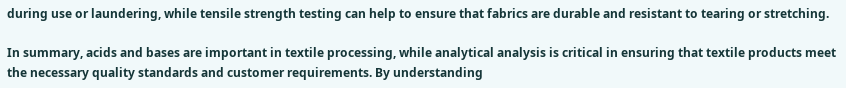during use or laundering, while tensile strength testing can help to ensure that fabrics are durable and resistant to tearing or stretching.

In summary, acids and bases are important in textile processing, while analytical analysis is critical in ensuring that textile products meet the necessary quality standards and customer requirements. By understanding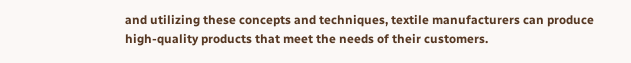and utilizing these concepts and techniques, textile manufacturers can produce high-quality products that meet the needs of their customers.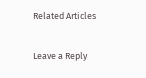Related Articles

Leave a Reply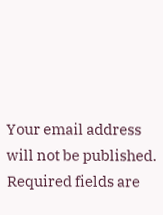Your email address will not be published. Required fields are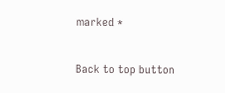marked *

Back to top button